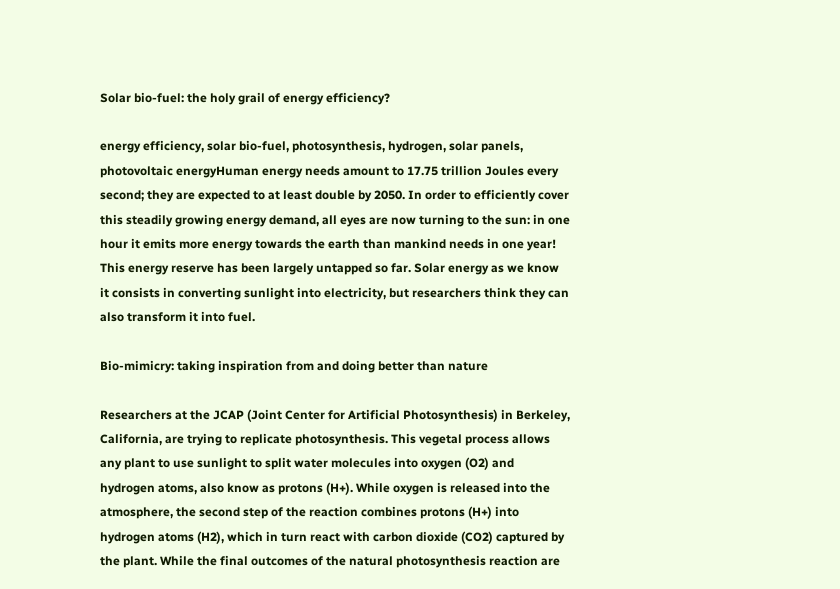Solar bio-fuel: the holy grail of energy efficiency?

energy efficiency, solar bio-fuel, photosynthesis, hydrogen, solar panels, photovoltaic energyHuman energy needs amount to 17.75 trillion Joules every second; they are expected to at least double by 2050. In order to efficiently cover this steadily growing energy demand, all eyes are now turning to the sun: in one hour it emits more energy towards the earth than mankind needs in one year! This energy reserve has been largely untapped so far. Solar energy as we know it consists in converting sunlight into electricity, but researchers think they can also transform it into fuel.

Bio-mimicry: taking inspiration from and doing better than nature

Researchers at the JCAP (Joint Center for Artificial Photosynthesis) in Berkeley, California, are trying to replicate photosynthesis. This vegetal process allows any plant to use sunlight to split water molecules into oxygen (O2) and hydrogen atoms, also know as protons (H+). While oxygen is released into the atmosphere, the second step of the reaction combines protons (H+) into hydrogen atoms (H2), which in turn react with carbon dioxide (CO2) captured by the plant. While the final outcomes of the natural photosynthesis reaction are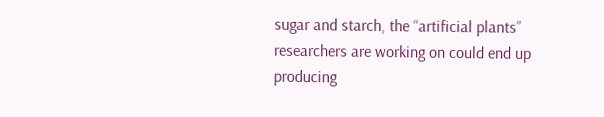sugar and starch, the “artificial plants” researchers are working on could end up producing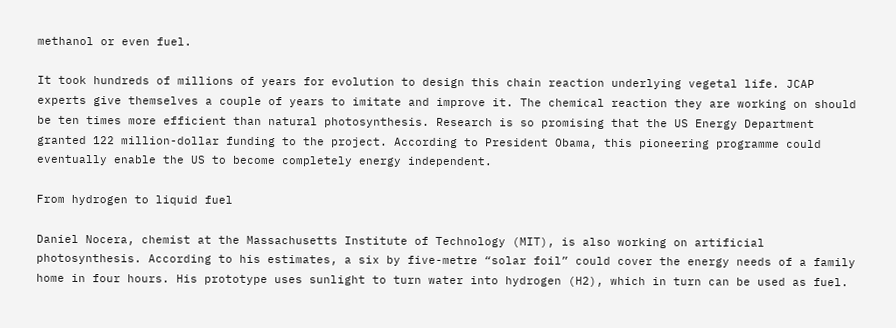methanol or even fuel.

It took hundreds of millions of years for evolution to design this chain reaction underlying vegetal life. JCAP experts give themselves a couple of years to imitate and improve it. The chemical reaction they are working on should be ten times more efficient than natural photosynthesis. Research is so promising that the US Energy Department granted 122 million-dollar funding to the project. According to President Obama, this pioneering programme could eventually enable the US to become completely energy independent.

From hydrogen to liquid fuel

Daniel Nocera, chemist at the Massachusetts Institute of Technology (MIT), is also working on artificial photosynthesis. According to his estimates, a six by five-metre “solar foil” could cover the energy needs of a family home in four hours. His prototype uses sunlight to turn water into hydrogen (H2), which in turn can be used as fuel.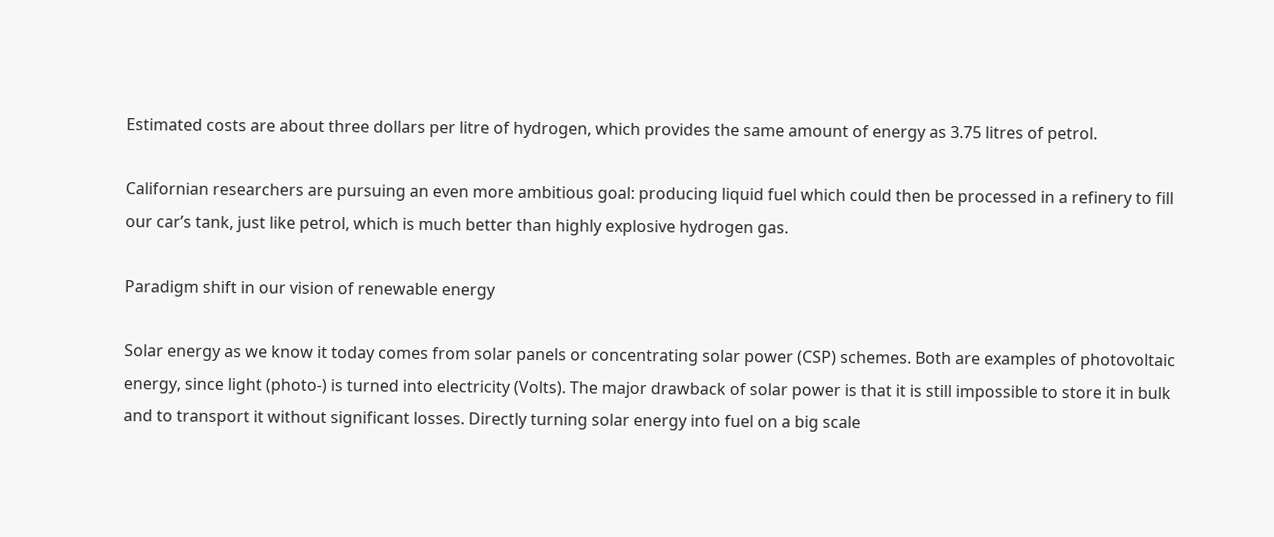Estimated costs are about three dollars per litre of hydrogen, which provides the same amount of energy as 3.75 litres of petrol.

Californian researchers are pursuing an even more ambitious goal: producing liquid fuel which could then be processed in a refinery to fill our car’s tank, just like petrol, which is much better than highly explosive hydrogen gas.

Paradigm shift in our vision of renewable energy

Solar energy as we know it today comes from solar panels or concentrating solar power (CSP) schemes. Both are examples of photovoltaic energy, since light (photo-) is turned into electricity (Volts). The major drawback of solar power is that it is still impossible to store it in bulk and to transport it without significant losses. Directly turning solar energy into fuel on a big scale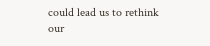could lead us to rethink our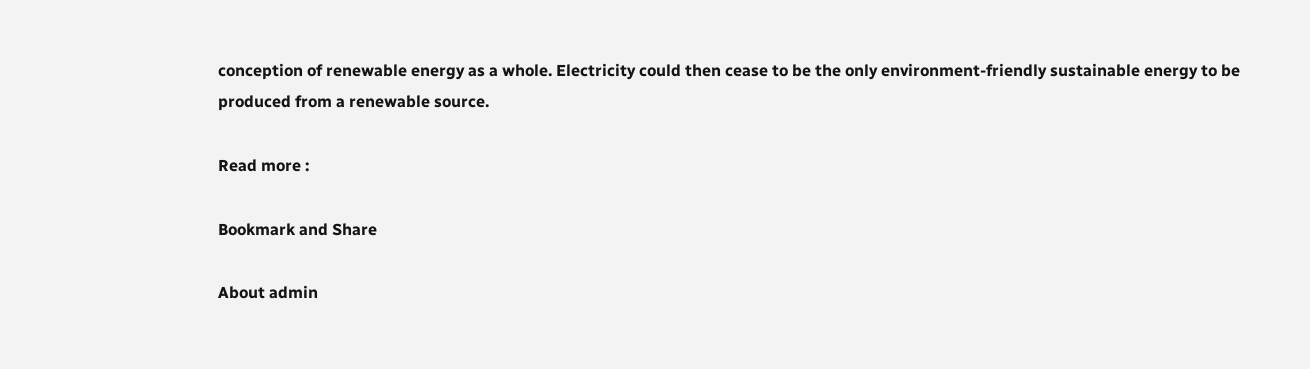conception of renewable energy as a whole. Electricity could then cease to be the only environment-friendly sustainable energy to be produced from a renewable source.

Read more :

Bookmark and Share

About admin